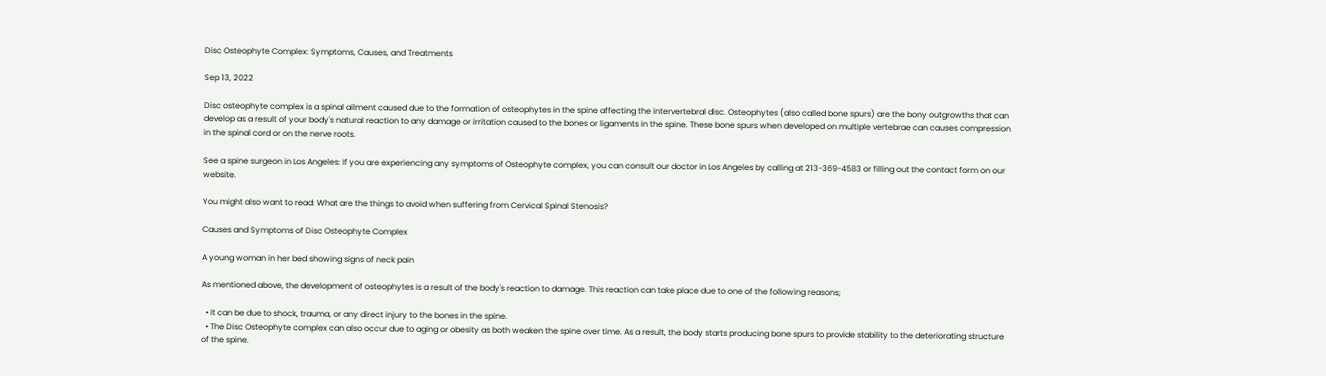Disc Osteophyte Complex: Symptoms, Causes, and Treatments

Sep 13, 2022

Disc osteophyte complex is a spinal ailment caused due to the formation of osteophytes in the spine affecting the intervertebral disc. Osteophytes (also called bone spurs) are the bony outgrowths that can develop as a result of your body's natural reaction to any damage or irritation caused to the bones or ligaments in the spine. These bone spurs when developed on multiple vertebrae can causes compression in the spinal cord or on the nerve roots.

See a spine surgeon in Los Angeles: If you are experiencing any symptoms of Osteophyte complex, you can consult our doctor in Los Angeles by calling at 213-369-4583 or filling out the contact form on our website.

You might also want to read: What are the things to avoid when suffering from Cervical Spinal Stenosis?

Causes and Symptoms of Disc Osteophyte Complex

A young woman in her bed showing signs of neck pain

As mentioned above, the development of osteophytes is a result of the body's reaction to damage. This reaction can take place due to one of the following reasons;

  • It can be due to shock, trauma, or any direct injury to the bones in the spine.
  • The Disc Osteophyte complex can also occur due to aging or obesity as both weaken the spine over time. As a result, the body starts producing bone spurs to provide stability to the deteriorating structure of the spine.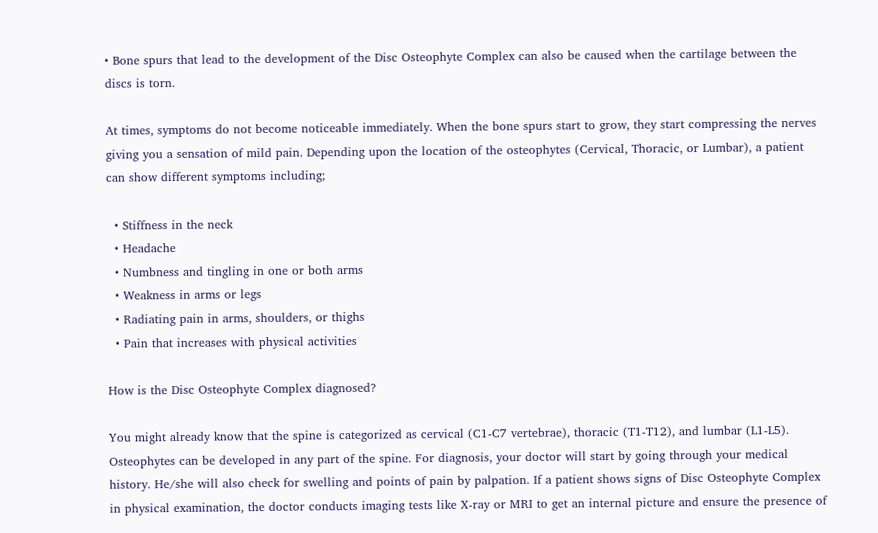• Bone spurs that lead to the development of the Disc Osteophyte Complex can also be caused when the cartilage between the discs is torn.

At times, symptoms do not become noticeable immediately. When the bone spurs start to grow, they start compressing the nerves giving you a sensation of mild pain. Depending upon the location of the osteophytes (Cervical, Thoracic, or Lumbar), a patient can show different symptoms including;

  • Stiffness in the neck
  • Headache
  • Numbness and tingling in one or both arms
  • Weakness in arms or legs
  • Radiating pain in arms, shoulders, or thighs
  • Pain that increases with physical activities

How is the Disc Osteophyte Complex diagnosed?

You might already know that the spine is categorized as cervical (C1-C7 vertebrae), thoracic (T1-T12), and lumbar (L1-L5). Osteophytes can be developed in any part of the spine. For diagnosis, your doctor will start by going through your medical history. He/she will also check for swelling and points of pain by palpation. If a patient shows signs of Disc Osteophyte Complex in physical examination, the doctor conducts imaging tests like X-ray or MRI to get an internal picture and ensure the presence of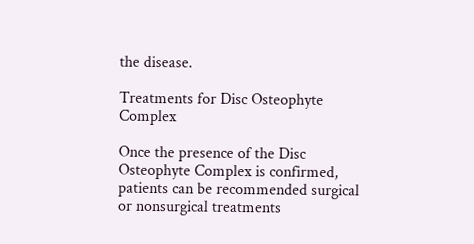the disease.

Treatments for Disc Osteophyte Complex

Once the presence of the Disc Osteophyte Complex is confirmed, patients can be recommended surgical or nonsurgical treatments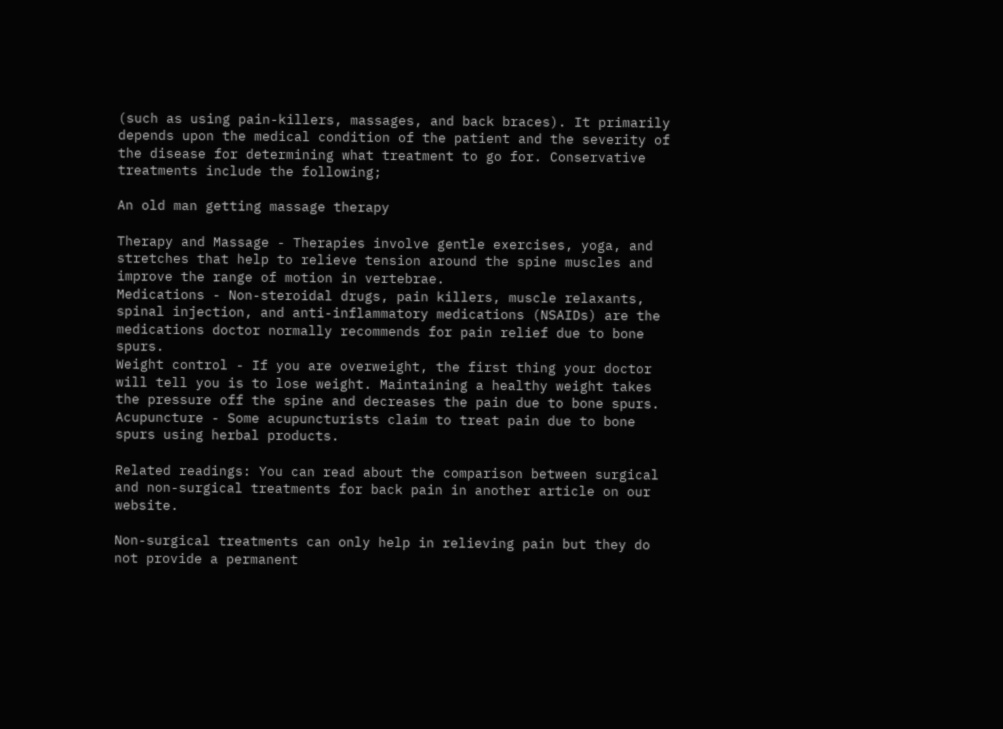(such as using pain-killers, massages, and back braces). It primarily depends upon the medical condition of the patient and the severity of the disease for determining what treatment to go for. Conservative treatments include the following;

An old man getting massage therapy

Therapy and Massage - Therapies involve gentle exercises, yoga, and stretches that help to relieve tension around the spine muscles and improve the range of motion in vertebrae.
Medications - Non-steroidal drugs, pain killers, muscle relaxants, spinal injection, and anti-inflammatory medications (NSAIDs) are the medications doctor normally recommends for pain relief due to bone spurs.
Weight control - If you are overweight, the first thing your doctor will tell you is to lose weight. Maintaining a healthy weight takes the pressure off the spine and decreases the pain due to bone spurs.
Acupuncture - Some acupuncturists claim to treat pain due to bone spurs using herbal products.

Related readings: You can read about the comparison between surgical and non-surgical treatments for back pain in another article on our website.

Non-surgical treatments can only help in relieving pain but they do not provide a permanent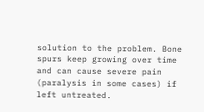solution to the problem. Bone spurs keep growing over time and can cause severe pain (paralysis in some cases) if left untreated.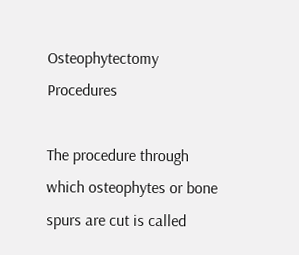Osteophytectomy Procedures

The procedure through which osteophytes or bone spurs are cut is called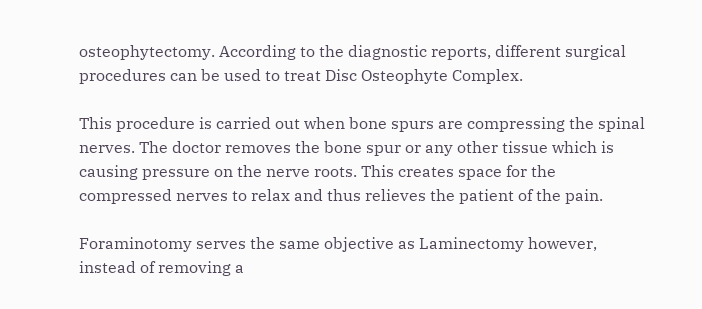osteophytectomy. According to the diagnostic reports, different surgical procedures can be used to treat Disc Osteophyte Complex.

This procedure is carried out when bone spurs are compressing the spinal nerves. The doctor removes the bone spur or any other tissue which is causing pressure on the nerve roots. This creates space for the compressed nerves to relax and thus relieves the patient of the pain.

Foraminotomy serves the same objective as Laminectomy however, instead of removing a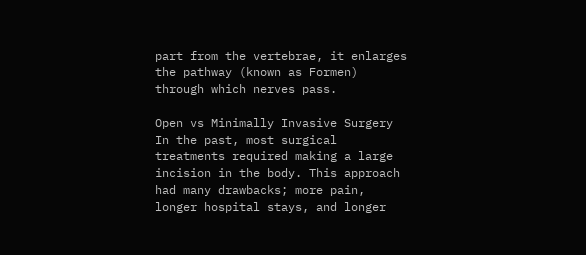part from the vertebrae, it enlarges the pathway (known as Formen) through which nerves pass.

Open vs Minimally Invasive Surgery
In the past, most surgical treatments required making a large incision in the body. This approach had many drawbacks; more pain, longer hospital stays, and longer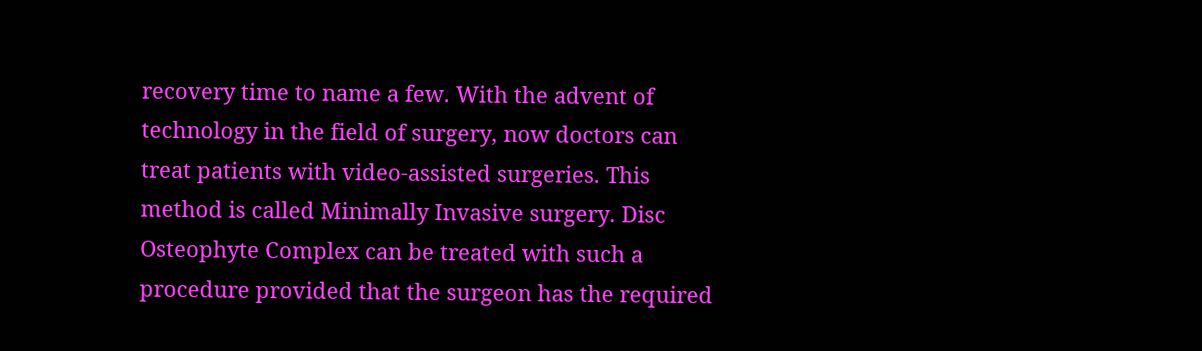recovery time to name a few. With the advent of technology in the field of surgery, now doctors can treat patients with video-assisted surgeries. This method is called Minimally Invasive surgery. Disc Osteophyte Complex can be treated with such a procedure provided that the surgeon has the required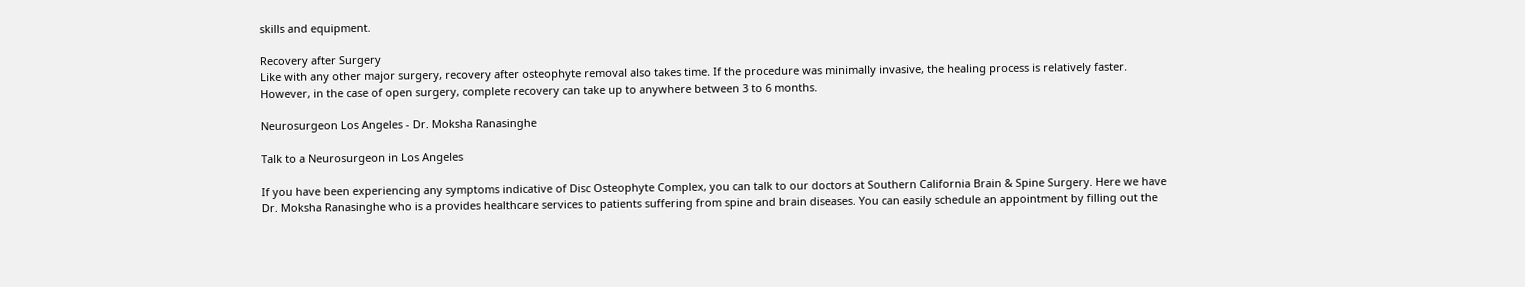skills and equipment.

Recovery after Surgery
Like with any other major surgery, recovery after osteophyte removal also takes time. If the procedure was minimally invasive, the healing process is relatively faster. However, in the case of open surgery, complete recovery can take up to anywhere between 3 to 6 months.

Neurosurgeon Los Angeles - Dr. Moksha Ranasinghe

Talk to a Neurosurgeon in Los Angeles

If you have been experiencing any symptoms indicative of Disc Osteophyte Complex, you can talk to our doctors at Southern California Brain & Spine Surgery. Here we have Dr. Moksha Ranasinghe who is a provides healthcare services to patients suffering from spine and brain diseases. You can easily schedule an appointment by filling out the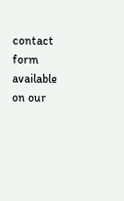contact form available on our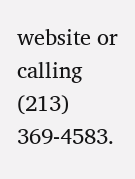website or calling (213) 369-4583.